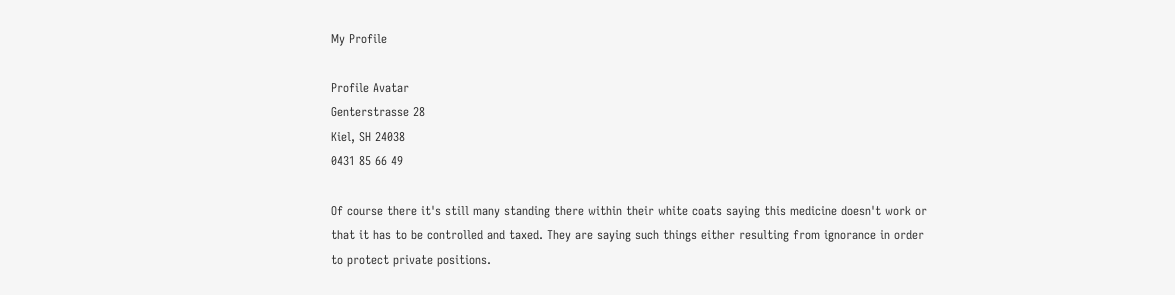My Profile

Profile Avatar
Genterstrasse 28
Kiel, SH 24038
0431 85 66 49

Of course there it's still many standing there within their white coats saying this medicine doesn't work or that it has to be controlled and taxed. They are saying such things either resulting from ignorance in order to protect private positions.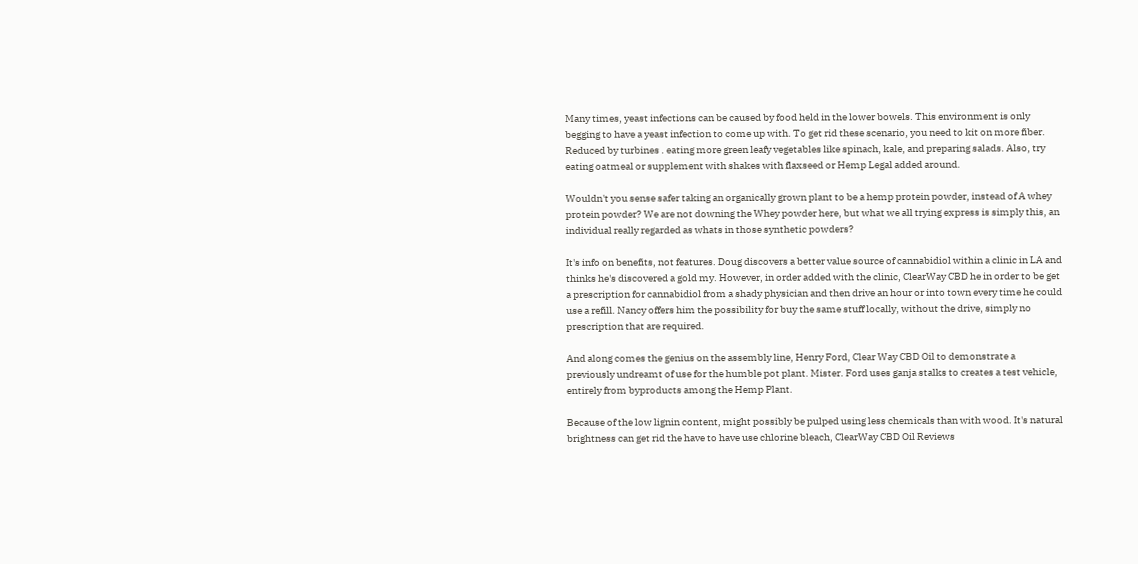Many times, yeast infections can be caused by food held in the lower bowels. This environment is only begging to have a yeast infection to come up with. To get rid these scenario, you need to kit on more fiber. Reduced by turbines . eating more green leafy vegetables like spinach, kale, and preparing salads. Also, try eating oatmeal or supplement with shakes with flaxseed or Hemp Legal added around.

Wouldn't you sense safer taking an organically grown plant to be a hemp protein powder, instead of A whey protein powder? We are not downing the Whey powder here, but what we all trying express is simply this, an individual really regarded as whats in those synthetic powders?

It's info on benefits, not features. Doug discovers a better value source of cannabidiol within a clinic in LA and thinks he's discovered a gold my. However, in order added with the clinic, ClearWay CBD he in order to be get a prescription for cannabidiol from a shady physician and then drive an hour or into town every time he could use a refill. Nancy offers him the possibility for buy the same stuff locally, without the drive, simply no prescription that are required.

And along comes the genius on the assembly line, Henry Ford, Clear Way CBD Oil to demonstrate a previously undreamt of use for the humble pot plant. Mister. Ford uses ganja stalks to creates a test vehicle, entirely from byproducts among the Hemp Plant.

Because of the low lignin content, might possibly be pulped using less chemicals than with wood. It's natural brightness can get rid the have to have use chlorine bleach, ClearWay CBD Oil Reviews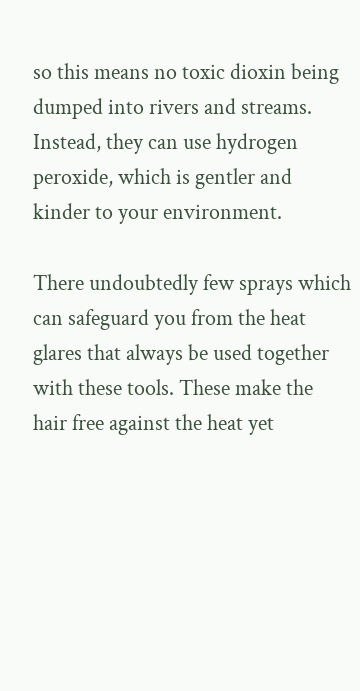so this means no toxic dioxin being dumped into rivers and streams. Instead, they can use hydrogen peroxide, which is gentler and kinder to your environment.

There undoubtedly few sprays which can safeguard you from the heat glares that always be used together with these tools. These make the hair free against the heat yet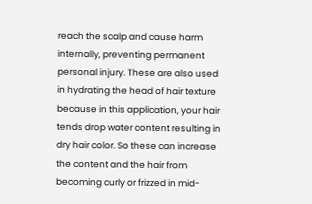reach the scalp and cause harm internally, preventing permanent personal injury. These are also used in hydrating the head of hair texture because in this application, your hair tends drop water content resulting in dry hair color. So these can increase the content and the hair from becoming curly or frizzed in mid-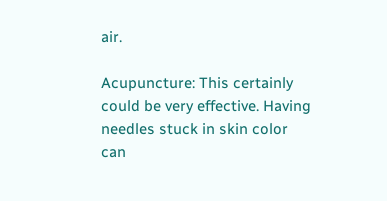air.

Acupuncture: This certainly could be very effective. Having needles stuck in skin color can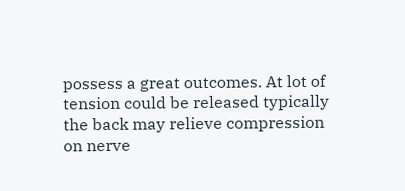possess a great outcomes. At lot of tension could be released typically the back may relieve compression on nerve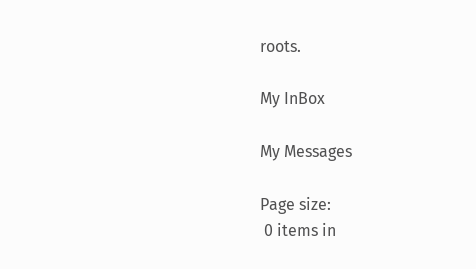roots.

My InBox

My Messages

Page size:
 0 items in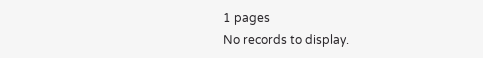1 pages
No records to display.